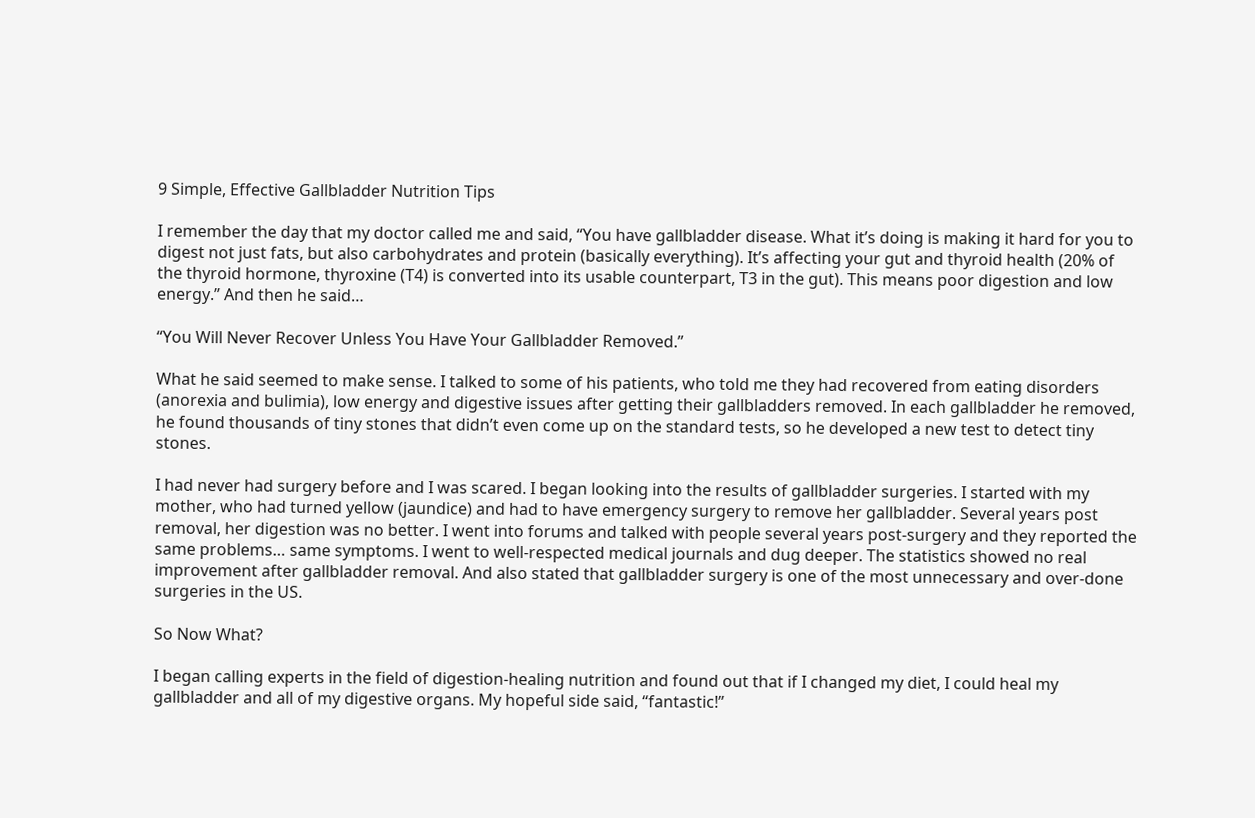9 Simple, Effective Gallbladder Nutrition Tips

I remember the day that my doctor called me and said, “You have gallbladder disease. What it’s doing is making it hard for you to digest not just fats, but also carbohydrates and protein (basically everything). It’s affecting your gut and thyroid health (20% of the thyroid hormone, thyroxine (T4) is converted into its usable counterpart, T3 in the gut). This means poor digestion and low energy.” And then he said…

“You Will Never Recover Unless You Have Your Gallbladder Removed.”

What he said seemed to make sense. I talked to some of his patients, who told me they had recovered from eating disorders (anorexia and bulimia), low energy and digestive issues after getting their gallbladders removed. In each gallbladder he removed, he found thousands of tiny stones that didn’t even come up on the standard tests, so he developed a new test to detect tiny stones.

I had never had surgery before and I was scared. I began looking into the results of gallbladder surgeries. I started with my mother, who had turned yellow (jaundice) and had to have emergency surgery to remove her gallbladder. Several years post removal, her digestion was no better. I went into forums and talked with people several years post-surgery and they reported the same problems… same symptoms. I went to well-respected medical journals and dug deeper. The statistics showed no real improvement after gallbladder removal. And also stated that gallbladder surgery is one of the most unnecessary and over-done surgeries in the US.

So Now What?

I began calling experts in the field of digestion-healing nutrition and found out that if I changed my diet, I could heal my gallbladder and all of my digestive organs. My hopeful side said, “fantastic!”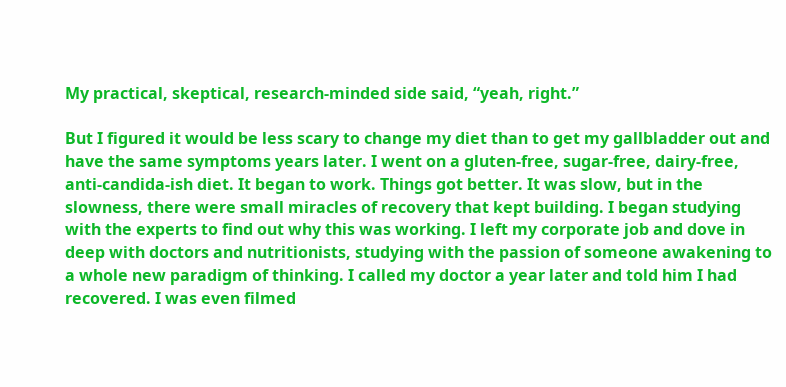My practical, skeptical, research-minded side said, “yeah, right.”

But I figured it would be less scary to change my diet than to get my gallbladder out and have the same symptoms years later. I went on a gluten-free, sugar-free, dairy-free, anti-candida-ish diet. It began to work. Things got better. It was slow, but in the slowness, there were small miracles of recovery that kept building. I began studying with the experts to find out why this was working. I left my corporate job and dove in deep with doctors and nutritionists, studying with the passion of someone awakening to a whole new paradigm of thinking. I called my doctor a year later and told him I had recovered. I was even filmed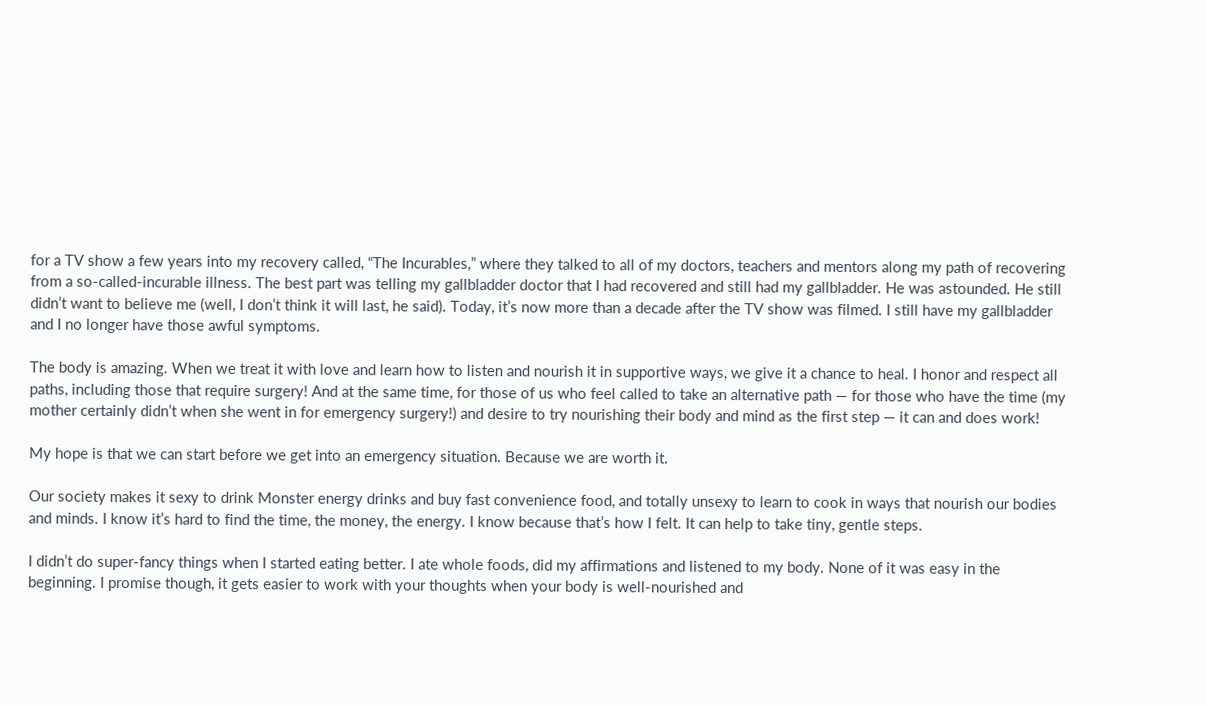for a TV show a few years into my recovery called, “The Incurables,” where they talked to all of my doctors, teachers and mentors along my path of recovering from a so-called-incurable illness. The best part was telling my gallbladder doctor that I had recovered and still had my gallbladder. He was astounded. He still didn’t want to believe me (well, I don’t think it will last, he said). Today, it’s now more than a decade after the TV show was filmed. I still have my gallbladder and I no longer have those awful symptoms.

The body is amazing. When we treat it with love and learn how to listen and nourish it in supportive ways, we give it a chance to heal. I honor and respect all paths, including those that require surgery! And at the same time, for those of us who feel called to take an alternative path — for those who have the time (my mother certainly didn’t when she went in for emergency surgery!) and desire to try nourishing their body and mind as the first step — it can and does work!

My hope is that we can start before we get into an emergency situation. Because we are worth it.

Our society makes it sexy to drink Monster energy drinks and buy fast convenience food, and totally unsexy to learn to cook in ways that nourish our bodies and minds. I know it’s hard to find the time, the money, the energy. I know because that’s how I felt. It can help to take tiny, gentle steps.

I didn’t do super-fancy things when I started eating better. I ate whole foods, did my affirmations and listened to my body. None of it was easy in the beginning. I promise though, it gets easier to work with your thoughts when your body is well-nourished and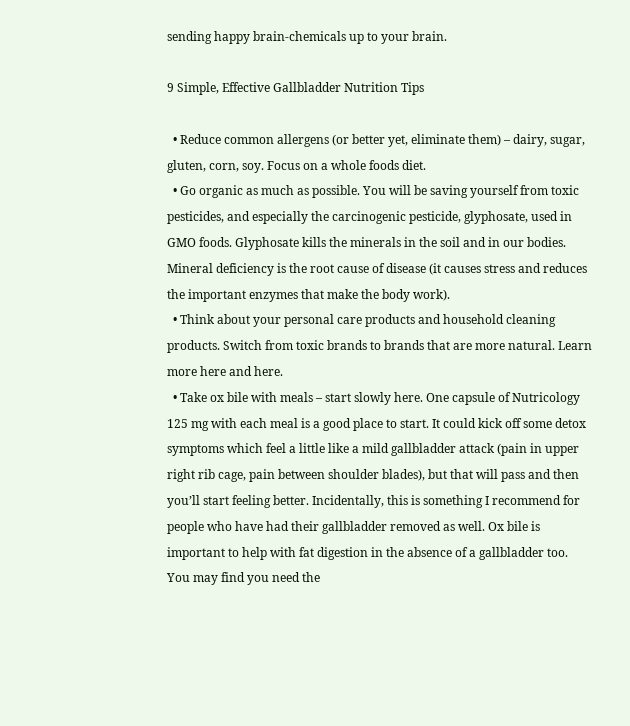sending happy brain-chemicals up to your brain.

9 Simple, Effective Gallbladder Nutrition Tips

  • Reduce common allergens (or better yet, eliminate them) – dairy, sugar, gluten, corn, soy. Focus on a whole foods diet.
  • Go organic as much as possible. You will be saving yourself from toxic pesticides, and especially the carcinogenic pesticide, glyphosate, used in GMO foods. Glyphosate kills the minerals in the soil and in our bodies. Mineral deficiency is the root cause of disease (it causes stress and reduces the important enzymes that make the body work).
  • Think about your personal care products and household cleaning products. Switch from toxic brands to brands that are more natural. Learn more here and here.
  • Take ox bile with meals – start slowly here. One capsule of Nutricology 125 mg with each meal is a good place to start. It could kick off some detox symptoms which feel a little like a mild gallbladder attack (pain in upper right rib cage, pain between shoulder blades), but that will pass and then you’ll start feeling better. Incidentally, this is something I recommend for people who have had their gallbladder removed as well. Ox bile is important to help with fat digestion in the absence of a gallbladder too. You may find you need the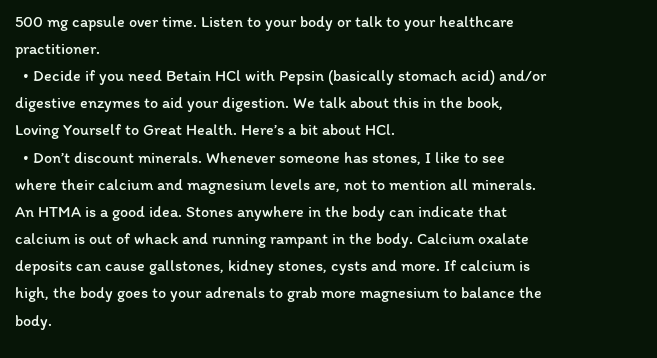500 mg capsule over time. Listen to your body or talk to your healthcare practitioner.
  • Decide if you need Betain HCl with Pepsin (basically stomach acid) and/or digestive enzymes to aid your digestion. We talk about this in the book, Loving Yourself to Great Health. Here’s a bit about HCl.
  • Don’t discount minerals. Whenever someone has stones, I like to see where their calcium and magnesium levels are, not to mention all minerals. An HTMA is a good idea. Stones anywhere in the body can indicate that calcium is out of whack and running rampant in the body. Calcium oxalate deposits can cause gallstones, kidney stones, cysts and more. If calcium is high, the body goes to your adrenals to grab more magnesium to balance the body.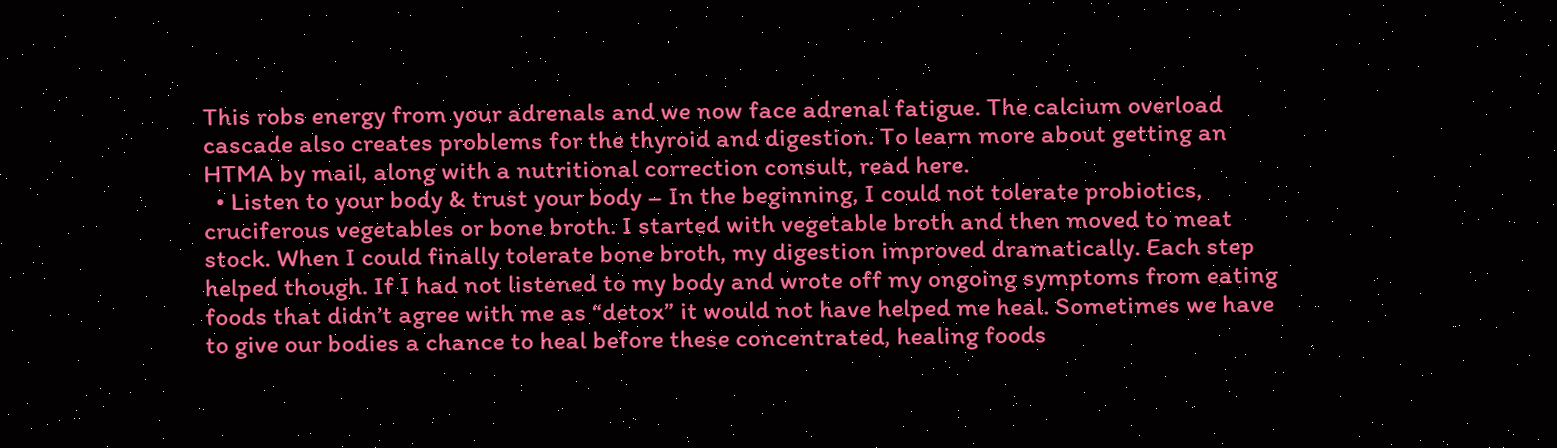This robs energy from your adrenals and we now face adrenal fatigue. The calcium overload cascade also creates problems for the thyroid and digestion. To learn more about getting an HTMA by mail, along with a nutritional correction consult, read here.
  • Listen to your body & trust your body – In the beginning, I could not tolerate probiotics, cruciferous vegetables or bone broth. I started with vegetable broth and then moved to meat stock. When I could finally tolerate bone broth, my digestion improved dramatically. Each step helped though. If I had not listened to my body and wrote off my ongoing symptoms from eating foods that didn’t agree with me as “detox” it would not have helped me heal. Sometimes we have to give our bodies a chance to heal before these concentrated, healing foods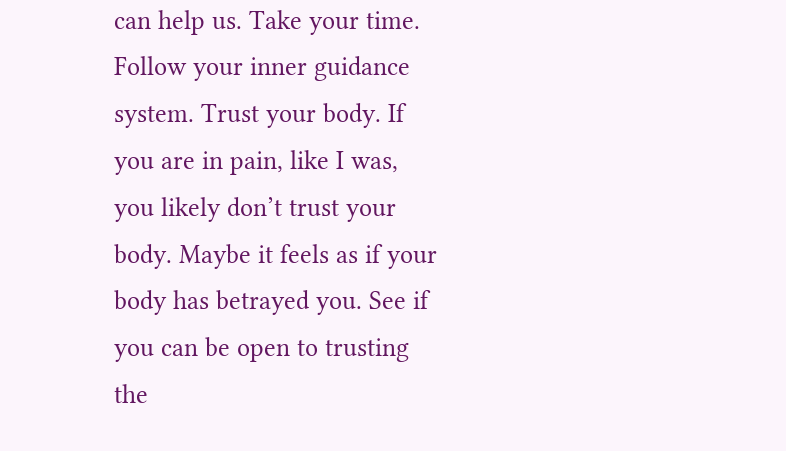can help us. Take your time. Follow your inner guidance system. Trust your body. If you are in pain, like I was, you likely don’t trust your body. Maybe it feels as if your body has betrayed you. See if you can be open to trusting the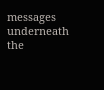messages underneath the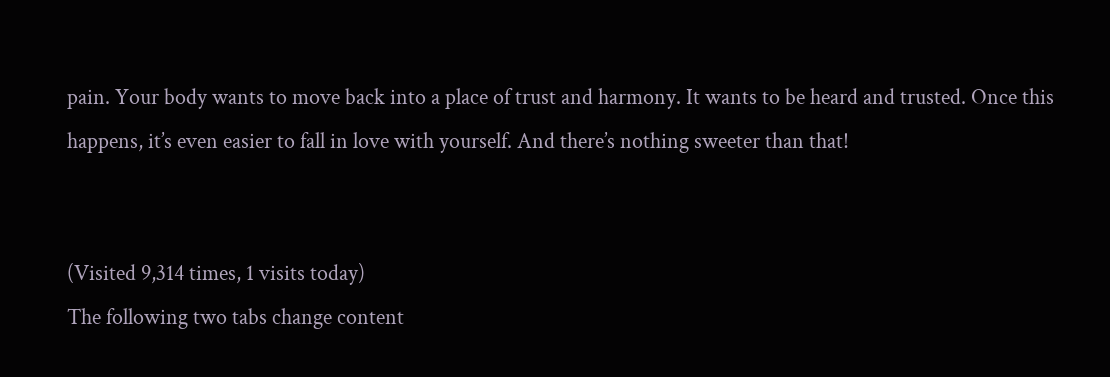pain. Your body wants to move back into a place of trust and harmony. It wants to be heard and trusted. Once this happens, it’s even easier to fall in love with yourself. And there’s nothing sweeter than that!


(Visited 9,314 times, 1 visits today)
The following two tabs change content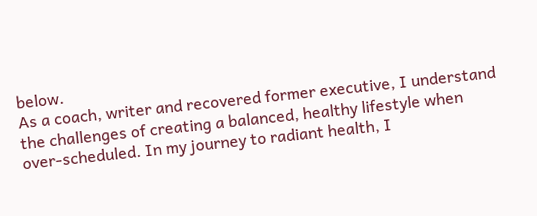below.
As a coach, writer and recovered former executive, I understand the challenges of creating a balanced, healthy lifestyle when over-scheduled. In my journey to radiant health, I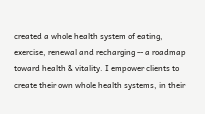created a whole health system of eating, exercise, renewal and recharging -- a roadmap toward health & vitality. I empower clients to create their own whole health systems, in their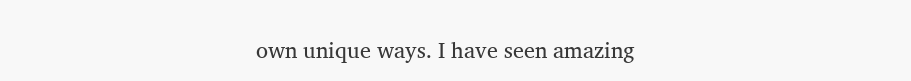own unique ways. I have seen amazing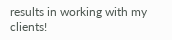results in working with my clients!